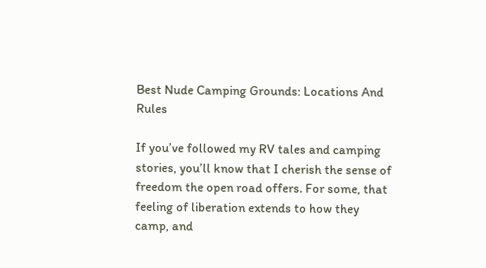Best Nude Camping Grounds: Locations And Rules

If you’ve followed my RV tales and camping stories, you’ll know that I cherish the sense of freedom the open road offers. For some, that feeling of liberation extends to how they camp, and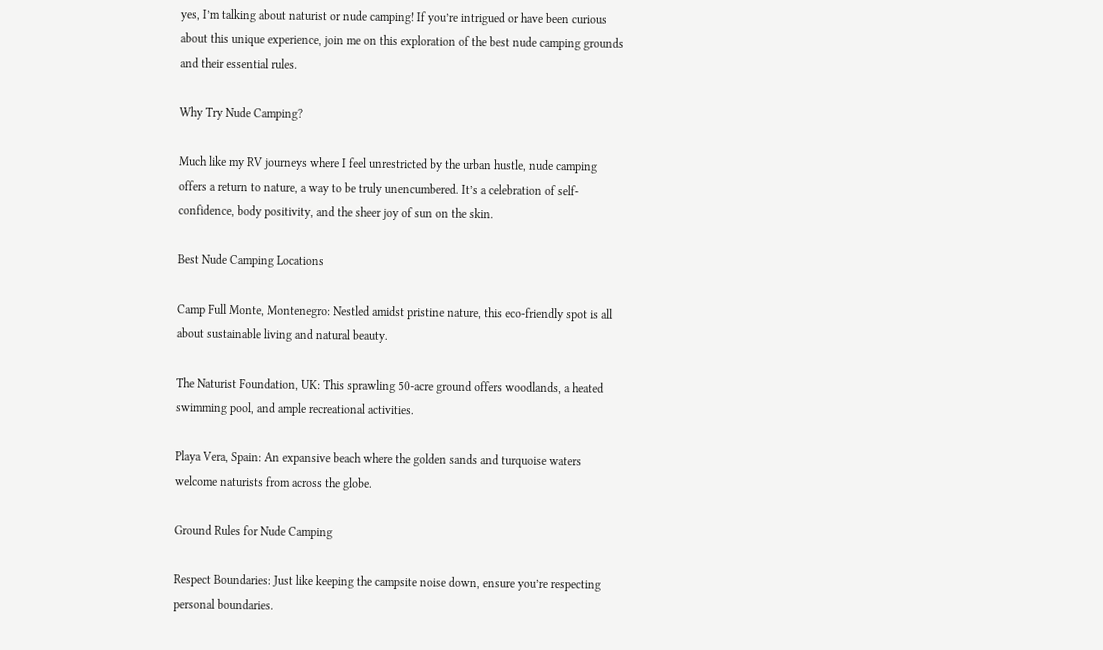yes, I’m talking about naturist or nude camping! If you’re intrigued or have been curious about this unique experience, join me on this exploration of the best nude camping grounds and their essential rules.

Why Try Nude Camping?

Much like my RV journeys where I feel unrestricted by the urban hustle, nude camping offers a return to nature, a way to be truly unencumbered. It’s a celebration of self-confidence, body positivity, and the sheer joy of sun on the skin.

Best Nude Camping Locations

Camp Full Monte, Montenegro: Nestled amidst pristine nature, this eco-friendly spot is all about sustainable living and natural beauty.

The Naturist Foundation, UK: This sprawling 50-acre ground offers woodlands, a heated swimming pool, and ample recreational activities.

Playa Vera, Spain: An expansive beach where the golden sands and turquoise waters welcome naturists from across the globe.

Ground Rules for Nude Camping

Respect Boundaries: Just like keeping the campsite noise down, ensure you’re respecting personal boundaries.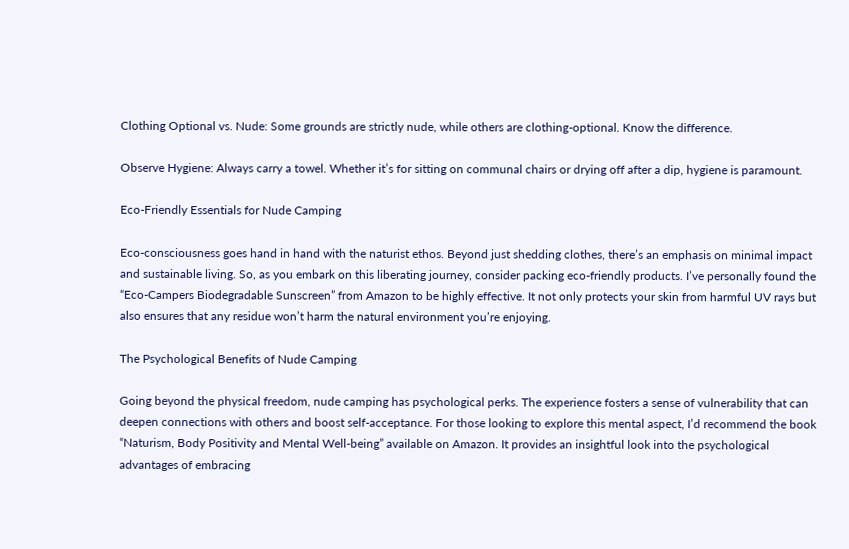Clothing Optional vs. Nude: Some grounds are strictly nude, while others are clothing-optional. Know the difference.

Observe Hygiene: Always carry a towel. Whether it’s for sitting on communal chairs or drying off after a dip, hygiene is paramount.

Eco-Friendly Essentials for Nude Camping

Eco-consciousness goes hand in hand with the naturist ethos. Beyond just shedding clothes, there’s an emphasis on minimal impact and sustainable living. So, as you embark on this liberating journey, consider packing eco-friendly products. I’ve personally found the “Eco-Campers Biodegradable Sunscreen” from Amazon to be highly effective. It not only protects your skin from harmful UV rays but also ensures that any residue won’t harm the natural environment you’re enjoying.

The Psychological Benefits of Nude Camping

Going beyond the physical freedom, nude camping has psychological perks. The experience fosters a sense of vulnerability that can deepen connections with others and boost self-acceptance. For those looking to explore this mental aspect, I’d recommend the book “Naturism, Body Positivity and Mental Well-being” available on Amazon. It provides an insightful look into the psychological advantages of embracing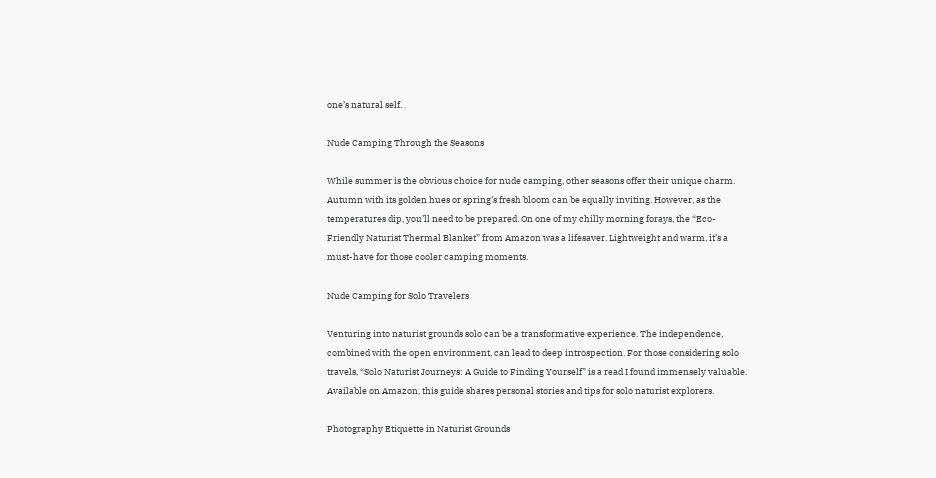one’s natural self.

Nude Camping Through the Seasons

While summer is the obvious choice for nude camping, other seasons offer their unique charm. Autumn with its golden hues or spring’s fresh bloom can be equally inviting. However, as the temperatures dip, you’ll need to be prepared. On one of my chilly morning forays, the “Eco-Friendly Naturist Thermal Blanket” from Amazon was a lifesaver. Lightweight and warm, it’s a must-have for those cooler camping moments.

Nude Camping for Solo Travelers

Venturing into naturist grounds solo can be a transformative experience. The independence, combined with the open environment, can lead to deep introspection. For those considering solo travels, “Solo Naturist Journeys: A Guide to Finding Yourself” is a read I found immensely valuable. Available on Amazon, this guide shares personal stories and tips for solo naturist explorers.

Photography Etiquette in Naturist Grounds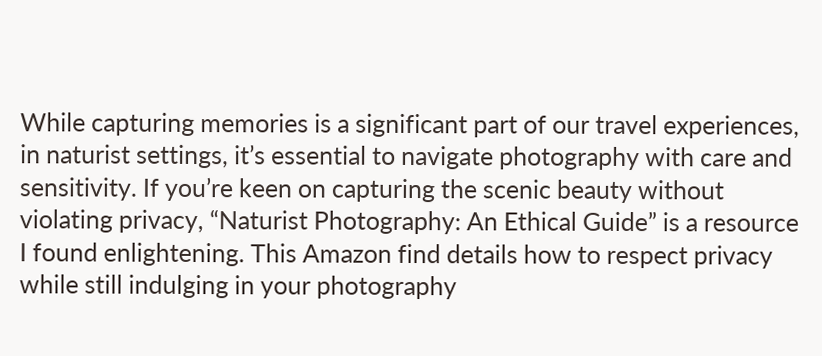While capturing memories is a significant part of our travel experiences, in naturist settings, it’s essential to navigate photography with care and sensitivity. If you’re keen on capturing the scenic beauty without violating privacy, “Naturist Photography: An Ethical Guide” is a resource I found enlightening. This Amazon find details how to respect privacy while still indulging in your photography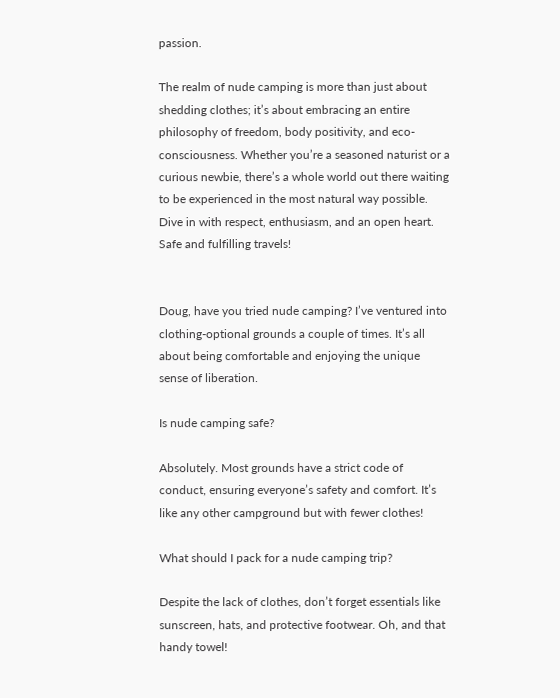passion.

The realm of nude camping is more than just about shedding clothes; it’s about embracing an entire philosophy of freedom, body positivity, and eco-consciousness. Whether you’re a seasoned naturist or a curious newbie, there’s a whole world out there waiting to be experienced in the most natural way possible. Dive in with respect, enthusiasm, and an open heart. Safe and fulfilling travels!


Doug, have you tried nude camping? I’ve ventured into clothing-optional grounds a couple of times. It’s all about being comfortable and enjoying the unique sense of liberation.

Is nude camping safe?

Absolutely. Most grounds have a strict code of conduct, ensuring everyone’s safety and comfort. It’s like any other campground but with fewer clothes!

What should I pack for a nude camping trip?

Despite the lack of clothes, don’t forget essentials like sunscreen, hats, and protective footwear. Oh, and that handy towel!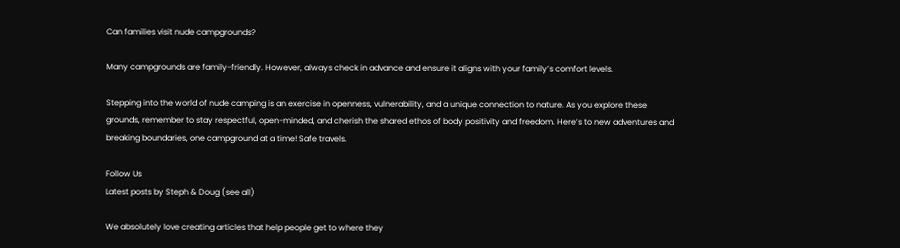Can families visit nude campgrounds?

Many campgrounds are family-friendly. However, always check in advance and ensure it aligns with your family’s comfort levels.

Stepping into the world of nude camping is an exercise in openness, vulnerability, and a unique connection to nature. As you explore these grounds, remember to stay respectful, open-minded, and cherish the shared ethos of body positivity and freedom. Here’s to new adventures and breaking boundaries, one campground at a time! Safe travels.

Follow Us
Latest posts by Steph & Doug (see all)

We absolutely love creating articles that help people get to where they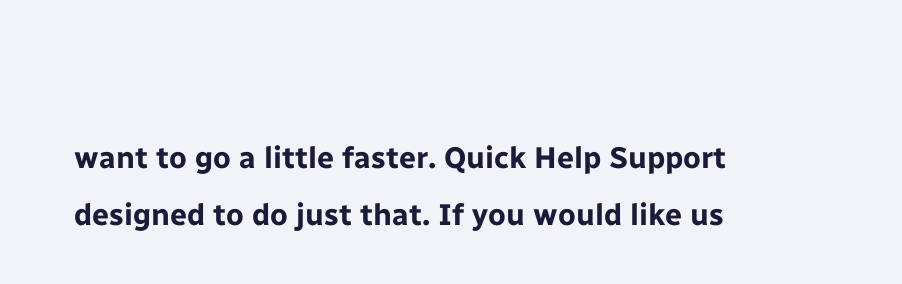want to go a little faster. Quick Help Support designed to do just that. If you would like us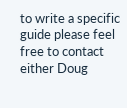to write a specific guide please feel free to contact either Doug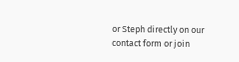or Steph directly on our contact form or join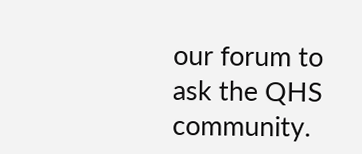our forum to ask the QHS community.